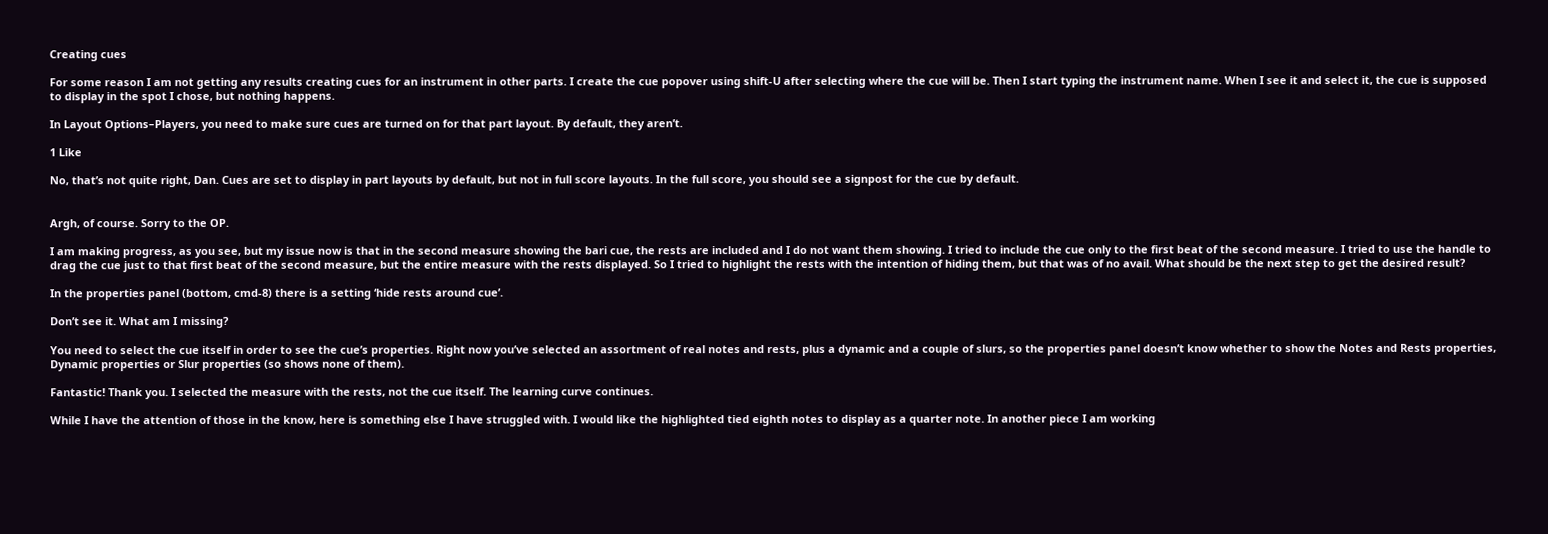Creating cues

For some reason I am not getting any results creating cues for an instrument in other parts. I create the cue popover using shift-U after selecting where the cue will be. Then I start typing the instrument name. When I see it and select it, the cue is supposed to display in the spot I chose, but nothing happens.

In Layout Options–Players, you need to make sure cues are turned on for that part layout. By default, they aren’t.

1 Like

No, that’s not quite right, Dan. Cues are set to display in part layouts by default, but not in full score layouts. In the full score, you should see a signpost for the cue by default.


Argh, of course. Sorry to the OP.

I am making progress, as you see, but my issue now is that in the second measure showing the bari cue, the rests are included and I do not want them showing. I tried to include the cue only to the first beat of the second measure. I tried to use the handle to drag the cue just to that first beat of the second measure, but the entire measure with the rests displayed. So I tried to highlight the rests with the intention of hiding them, but that was of no avail. What should be the next step to get the desired result?

In the properties panel (bottom, cmd-8) there is a setting ‘hide rests around cue’.

Don’t see it. What am I missing?

You need to select the cue itself in order to see the cue’s properties. Right now you’ve selected an assortment of real notes and rests, plus a dynamic and a couple of slurs, so the properties panel doesn’t know whether to show the Notes and Rests properties, Dynamic properties or Slur properties (so shows none of them).

Fantastic! Thank you. I selected the measure with the rests, not the cue itself. The learning curve continues.

While I have the attention of those in the know, here is something else I have struggled with. I would like the highlighted tied eighth notes to display as a quarter note. In another piece I am working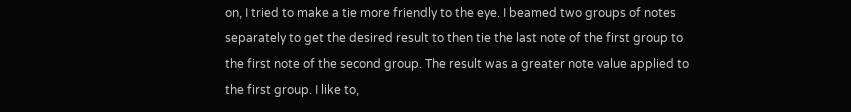on, I tried to make a tie more friendly to the eye. I beamed two groups of notes separately to get the desired result to then tie the last note of the first group to the first note of the second group. The result was a greater note value applied to the first group. I like to,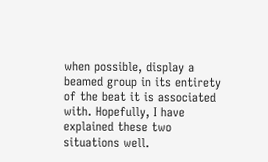when possible, display a beamed group in its entirety of the beat it is associated with. Hopefully, I have explained these two situations well.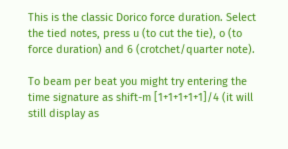This is the classic Dorico force duration. Select the tied notes, press u (to cut the tie), o (to force duration) and 6 (crotchet/quarter note).

To beam per beat you might try entering the time signature as shift-m [1+1+1+1+1]/4 (it will still display as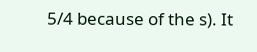5/4 because of the s). It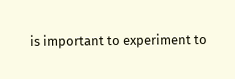is important to experiment to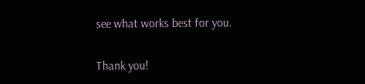see what works best for you.

Thank you!